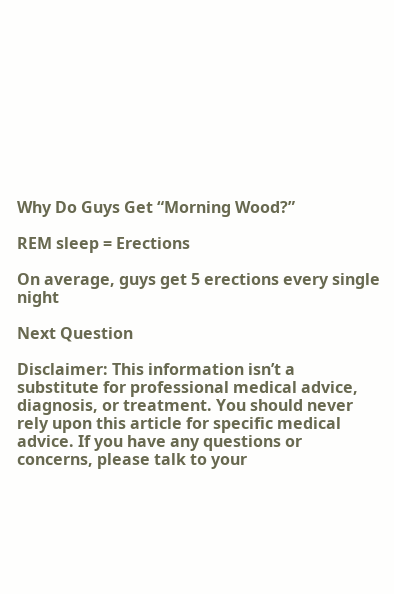Why Do Guys Get “Morning Wood?”

REM sleep = Erections

On average, guys get 5 erections every single night

Next Question

Disclaimer: This information isn’t a substitute for professional medical advice, diagnosis, or treatment. You should never rely upon this article for specific medical advice. If you have any questions or concerns, please talk to your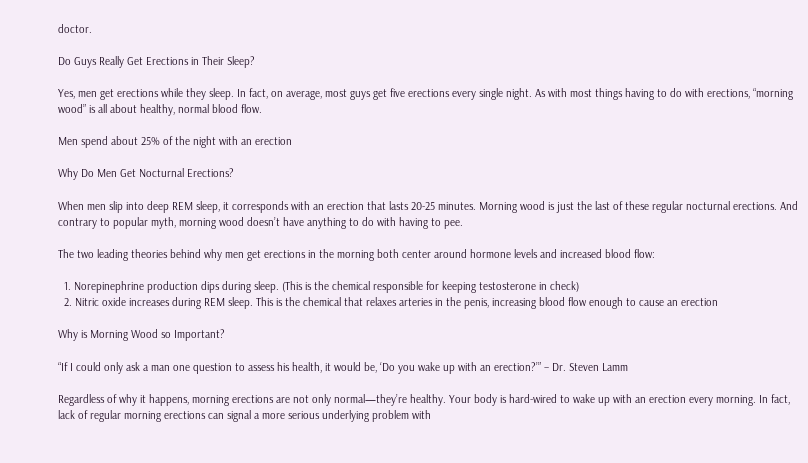doctor.

Do Guys Really Get Erections in Their Sleep?

Yes, men get erections while they sleep. In fact, on average, most guys get five erections every single night. As with most things having to do with erections, “morning wood” is all about healthy, normal blood flow.

Men spend about 25% of the night with an erection

Why Do Men Get Nocturnal Erections?

When men slip into deep REM sleep, it corresponds with an erection that lasts 20-25 minutes. Morning wood is just the last of these regular nocturnal erections. And contrary to popular myth, morning wood doesn’t have anything to do with having to pee.

The two leading theories behind why men get erections in the morning both center around hormone levels and increased blood flow:

  1. Norepinephrine production dips during sleep. (This is the chemical responsible for keeping testosterone in check)
  2. Nitric oxide increases during REM sleep. This is the chemical that relaxes arteries in the penis, increasing blood flow enough to cause an erection

Why is Morning Wood so Important?

“If I could only ask a man one question to assess his health, it would be, ‘Do you wake up with an erection?’” – Dr. Steven Lamm

Regardless of why it happens, morning erections are not only normal—they’re healthy. Your body is hard-wired to wake up with an erection every morning. In fact, lack of regular morning erections can signal a more serious underlying problem with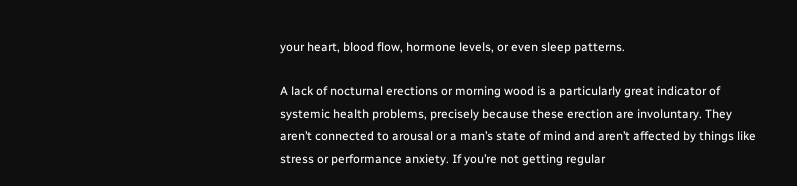your heart, blood flow, hormone levels, or even sleep patterns.

A lack of nocturnal erections or morning wood is a particularly great indicator of systemic health problems, precisely because these erection are involuntary. They aren’t connected to arousal or a man’s state of mind and aren’t affected by things like stress or performance anxiety. If you’re not getting regular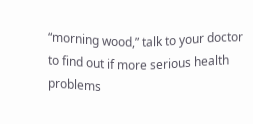“morning wood,” talk to your doctor to find out if more serious health problems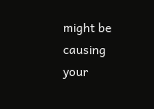might be causing your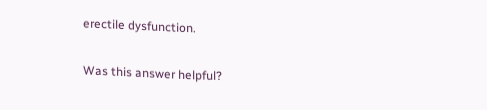erectile dysfunction.

Was this answer helpful?